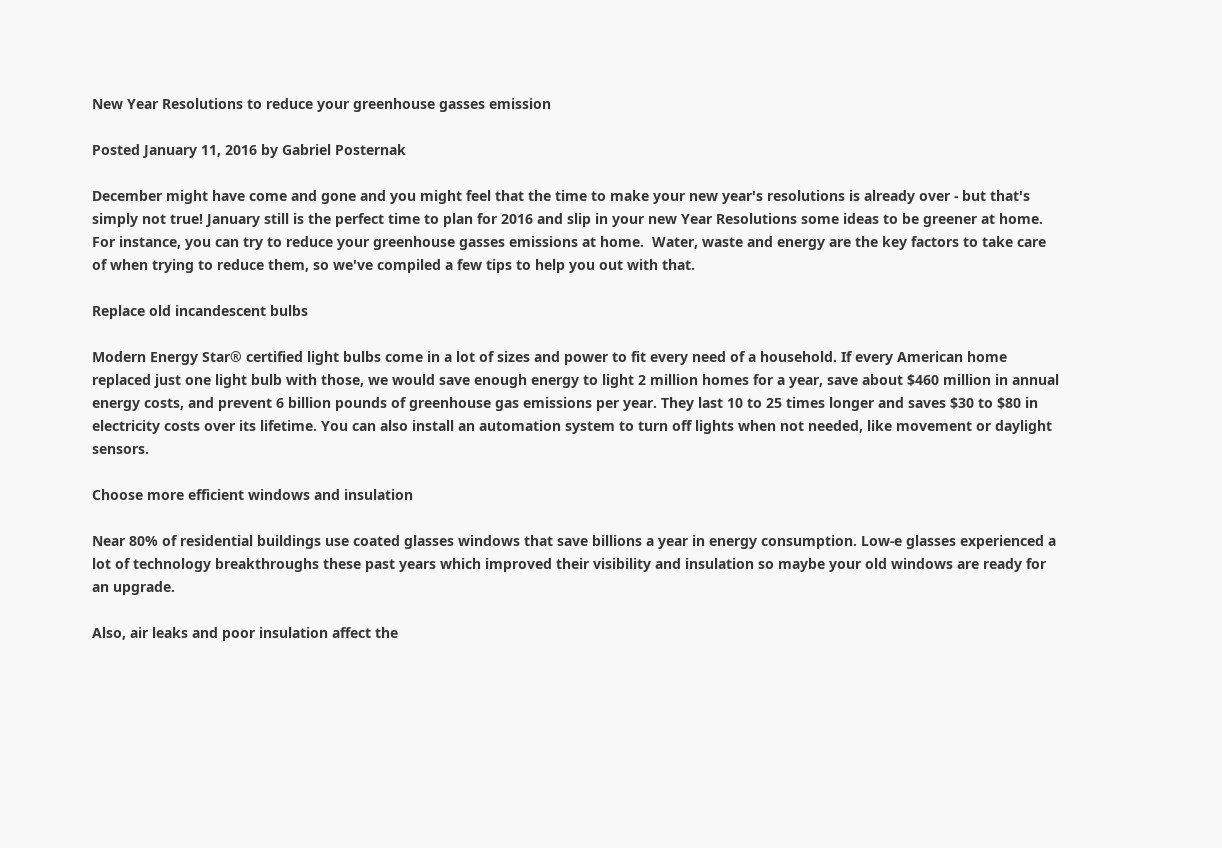New Year Resolutions to reduce your greenhouse gasses emission

Posted January 11, 2016 by Gabriel Posternak

December might have come and gone and you might feel that the time to make your new year's resolutions is already over - but that's simply not true! January still is the perfect time to plan for 2016 and slip in your new Year Resolutions some ideas to be greener at home. For instance, you can try to reduce your greenhouse gasses emissions at home.  Water, waste and energy are the key factors to take care of when trying to reduce them, so we've compiled a few tips to help you out with that.

Replace old incandescent bulbs

Modern Energy Star® certified light bulbs come in a lot of sizes and power to fit every need of a household. If every American home replaced just one light bulb with those, we would save enough energy to light 2 million homes for a year, save about $460 million in annual energy costs, and prevent 6 billion pounds of greenhouse gas emissions per year. They last 10 to 25 times longer and saves $30 to $80 in electricity costs over its lifetime. You can also install an automation system to turn off lights when not needed, like movement or daylight sensors.

Choose more efficient windows and insulation

Near 80% of residential buildings use coated glasses windows that save billions a year in energy consumption. Low-e glasses experienced a lot of technology breakthroughs these past years which improved their visibility and insulation so maybe your old windows are ready for an upgrade.

Also, air leaks and poor insulation affect the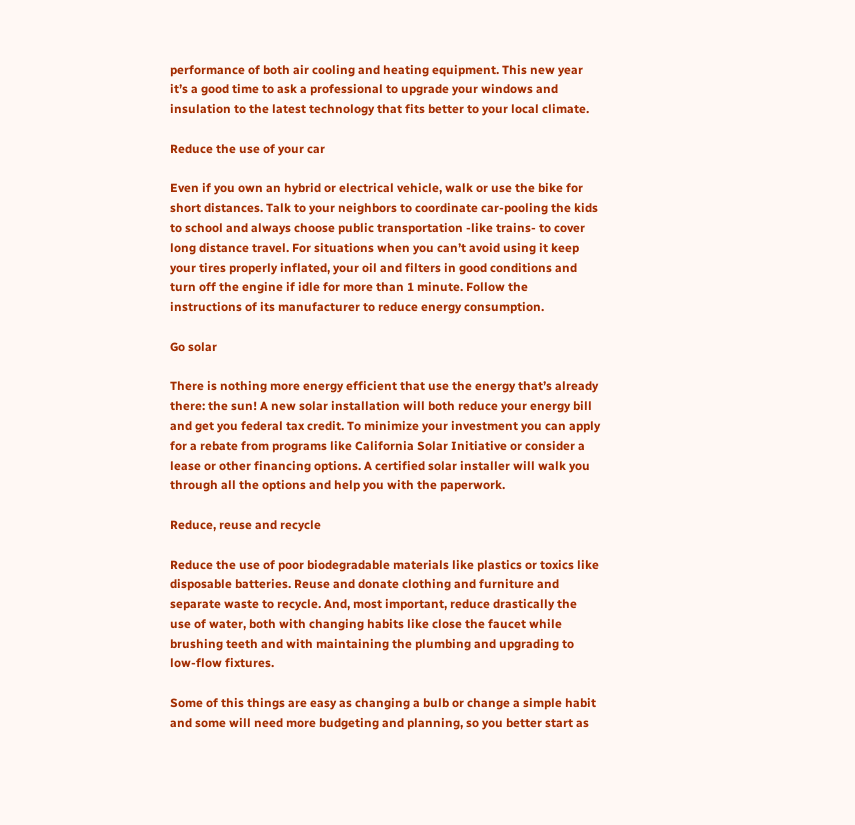performance of both air cooling and heating equipment. This new year it’s a good time to ask a professional to upgrade your windows and insulation to the latest technology that fits better to your local climate.

Reduce the use of your car

Even if you own an hybrid or electrical vehicle, walk or use the bike for short distances. Talk to your neighbors to coordinate car-pooling the kids to school and always choose public transportation -like trains- to cover long distance travel. For situations when you can’t avoid using it keep your tires properly inflated, your oil and filters in good conditions and turn off the engine if idle for more than 1 minute. Follow the instructions of its manufacturer to reduce energy consumption.

Go solar

There is nothing more energy efficient that use the energy that’s already there: the sun! A new solar installation will both reduce your energy bill and get you federal tax credit. To minimize your investment you can apply for a rebate from programs like California Solar Initiative or consider a lease or other financing options. A certified solar installer will walk you through all the options and help you with the paperwork.

Reduce, reuse and recycle

Reduce the use of poor biodegradable materials like plastics or toxics like disposable batteries. Reuse and donate clothing and furniture and separate waste to recycle. And, most important, reduce drastically the use of water, both with changing habits like close the faucet while brushing teeth and with maintaining the plumbing and upgrading to low-flow fixtures.

Some of this things are easy as changing a bulb or change a simple habit and some will need more budgeting and planning, so you better start as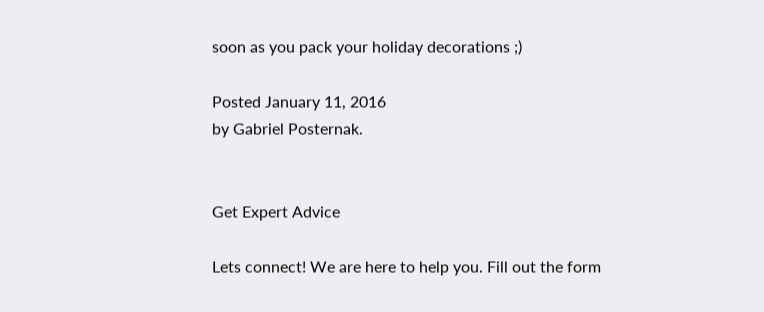soon as you pack your holiday decorations ;)

Posted January 11, 2016
by Gabriel Posternak.


Get Expert Advice

Lets connect! We are here to help you. Fill out the form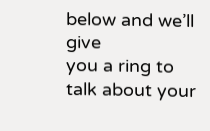below and we’ll give
you a ring to talk about your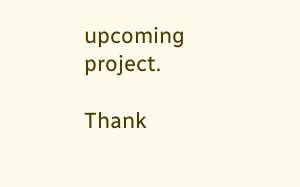upcoming project.

Thank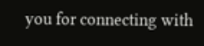you for connecting with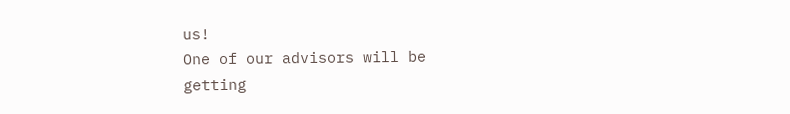us!
One of our advisors will be
getting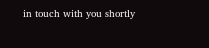in touch with you shortly